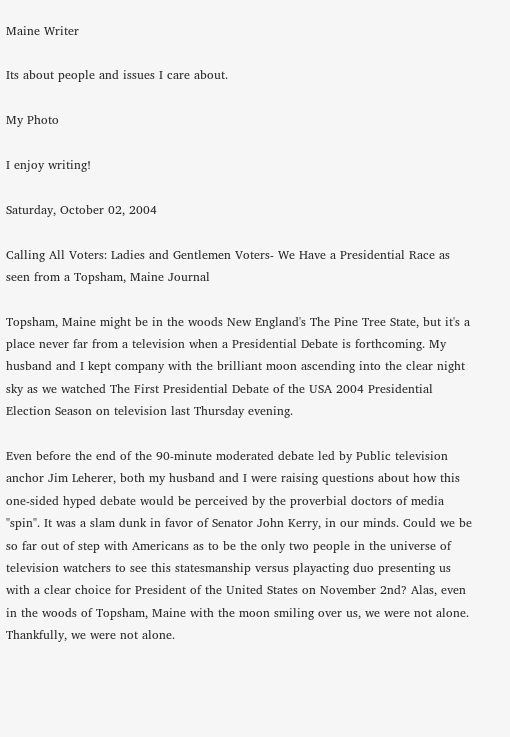Maine Writer

Its about people and issues I care about.

My Photo

I enjoy writing!

Saturday, October 02, 2004

Calling All Voters: Ladies and Gentlemen Voters- We Have a Presidential Race as seen from a Topsham, Maine Journal

Topsham, Maine might be in the woods New England's The Pine Tree State, but it's a place never far from a television when a Presidential Debate is forthcoming. My husband and I kept company with the brilliant moon ascending into the clear night sky as we watched The First Presidential Debate of the USA 2004 Presidential Election Season on television last Thursday evening.

Even before the end of the 90-minute moderated debate led by Public television anchor Jim Leherer, both my husband and I were raising questions about how this one-sided hyped debate would be perceived by the proverbial doctors of media "spin". It was a slam dunk in favor of Senator John Kerry, in our minds. Could we be so far out of step with Americans as to be the only two people in the universe of television watchers to see this statesmanship versus playacting duo presenting us with a clear choice for President of the United States on November 2nd? Alas, even in the woods of Topsham, Maine with the moon smiling over us, we were not alone. Thankfully, we were not alone.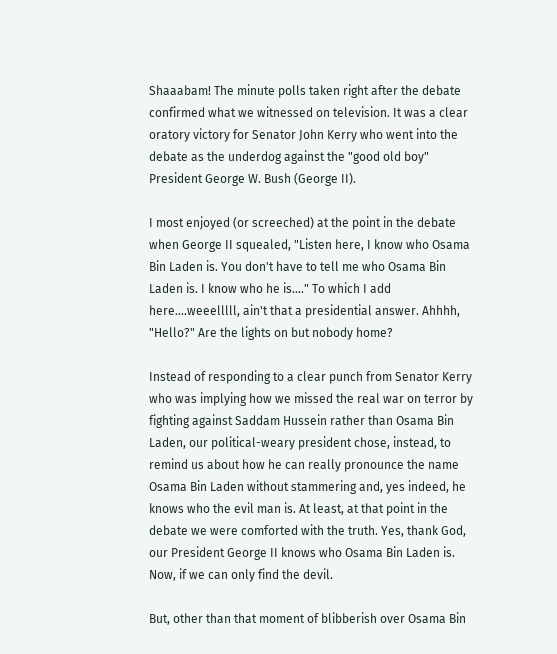Shaaabam! The minute polls taken right after the debate confirmed what we witnessed on television. It was a clear oratory victory for Senator John Kerry who went into the debate as the underdog against the "good old boy" President George W. Bush (George II).

I most enjoyed (or screeched) at the point in the debate when George II squealed, "Listen here, I know who Osama Bin Laden is. You don't have to tell me who Osama Bin Laden is. I know who he is...." To which I add here....weeelllll, ain't that a presidential answer. Ahhhh, "Hello?" Are the lights on but nobody home?

Instead of responding to a clear punch from Senator Kerry who was implying how we missed the real war on terror by fighting against Saddam Hussein rather than Osama Bin Laden, our political-weary president chose, instead, to remind us about how he can really pronounce the name Osama Bin Laden without stammering and, yes indeed, he knows who the evil man is. At least, at that point in the debate we were comforted with the truth. Yes, thank God, our President George II knows who Osama Bin Laden is. Now, if we can only find the devil.

But, other than that moment of blibberish over Osama Bin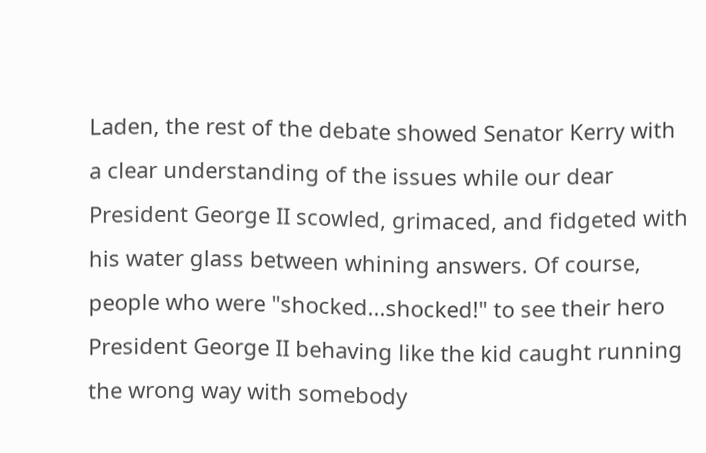Laden, the rest of the debate showed Senator Kerry with a clear understanding of the issues while our dear President George II scowled, grimaced, and fidgeted with his water glass between whining answers. Of course, people who were "shocked...shocked!" to see their hero President George II behaving like the kid caught running the wrong way with somebody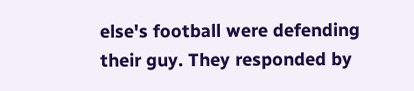else's football were defending their guy. They responded by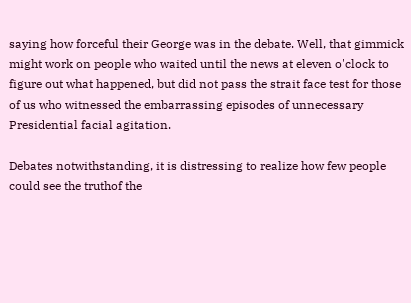saying how forceful their George was in the debate. Well, that gimmick might work on people who waited until the news at eleven o'clock to figure out what happened, but did not pass the strait face test for those of us who witnessed the embarrassing episodes of unnecessary Presidential facial agitation.

Debates notwithstanding, it is distressing to realize how few people could see the truthof the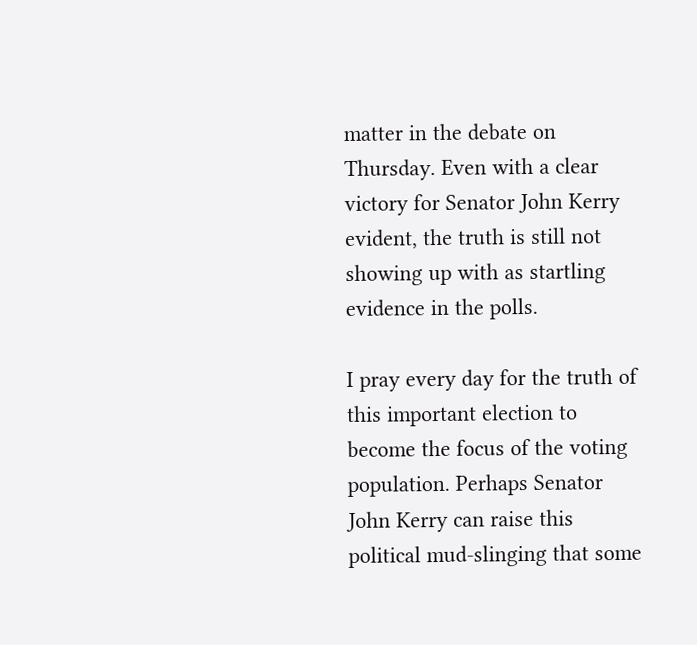matter in the debate on Thursday. Even with a clear victory for Senator John Kerry evident, the truth is still not showing up with as startling evidence in the polls.

I pray every day for the truth of this important election to become the focus of the voting population. Perhaps Senator John Kerry can raise this political mud-slinging that some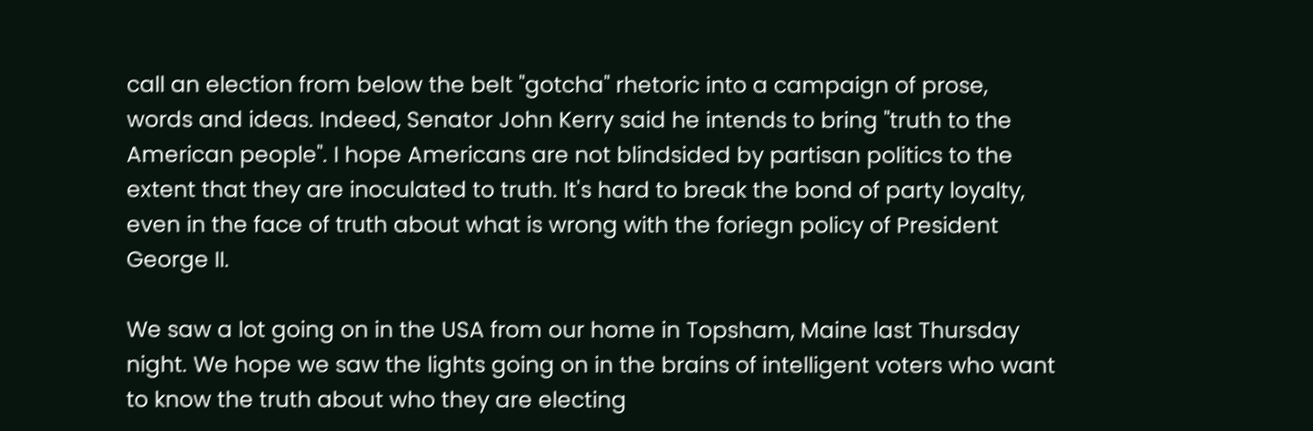call an election from below the belt "gotcha" rhetoric into a campaign of prose, words and ideas. Indeed, Senator John Kerry said he intends to bring "truth to the American people". I hope Americans are not blindsided by partisan politics to the extent that they are inoculated to truth. It's hard to break the bond of party loyalty, even in the face of truth about what is wrong with the foriegn policy of President George II.

We saw a lot going on in the USA from our home in Topsham, Maine last Thursday night. We hope we saw the lights going on in the brains of intelligent voters who want to know the truth about who they are electing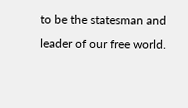to be the statesman and leader of our free world.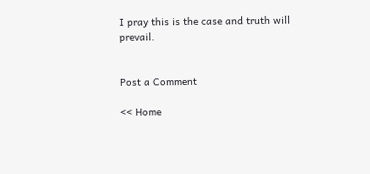I pray this is the case and truth will prevail.


Post a Comment

<< Home